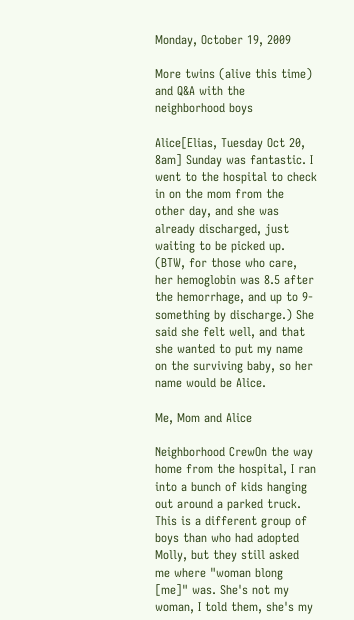Monday, October 19, 2009

More twins (alive this time) and Q&A with the neighborhood boys

Alice[Elias, Tuesday Oct 20, 8am] Sunday was fantastic. I went to the hospital to check in on the mom from the other day, and she was already discharged, just waiting to be picked up. (BTW, for those who care, her hemoglobin was 8.5 after the hemorrhage, and up to 9-something by discharge.) She said she felt well, and that she wanted to put my name on the surviving baby, so her name would be Alice.

Me, Mom and Alice

Neighborhood CrewOn the way home from the hospital, I ran into a bunch of kids hanging out around a parked truck. This is a different group of boys than who had adopted Molly, but they still asked me where "woman blong [me]" was. She's not my woman, I told them, she's my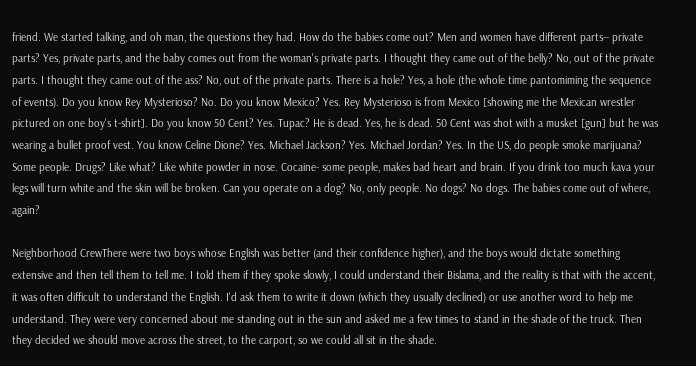friend. We started talking, and oh man, the questions they had. How do the babies come out? Men and women have different parts-- private parts? Yes, private parts, and the baby comes out from the woman's private parts. I thought they came out of the belly? No, out of the private parts. I thought they came out of the ass? No, out of the private parts. There is a hole? Yes, a hole (the whole time pantomiming the sequence of events). Do you know Rey Mysterioso? No. Do you know Mexico? Yes. Rey Mysterioso is from Mexico [showing me the Mexican wrestler pictured on one boy's t-shirt]. Do you know 50 Cent? Yes. Tupac? He is dead. Yes, he is dead. 50 Cent was shot with a musket [gun] but he was wearing a bullet proof vest. You know Celine Dione? Yes. Michael Jackson? Yes. Michael Jordan? Yes. In the US, do people smoke marijuana? Some people. Drugs? Like what? Like white powder in nose. Cocaine- some people, makes bad heart and brain. If you drink too much kava your legs will turn white and the skin will be broken. Can you operate on a dog? No, only people. No dogs? No dogs. The babies come out of where, again?

Neighborhood CrewThere were two boys whose English was better (and their confidence higher), and the boys would dictate something extensive and then tell them to tell me. I told them if they spoke slowly, I could understand their Bislama, and the reality is that with the accent, it was often difficult to understand the English. I'd ask them to write it down (which they usually declined) or use another word to help me understand. They were very concerned about me standing out in the sun and asked me a few times to stand in the shade of the truck. Then they decided we should move across the street, to the carport, so we could all sit in the shade.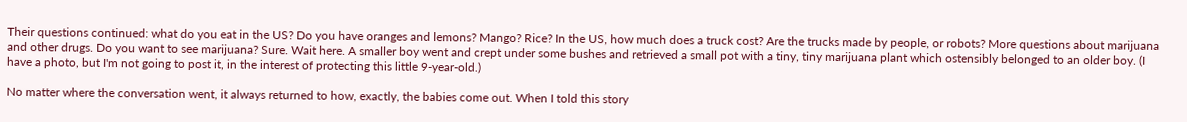Their questions continued: what do you eat in the US? Do you have oranges and lemons? Mango? Rice? In the US, how much does a truck cost? Are the trucks made by people, or robots? More questions about marijuana and other drugs. Do you want to see marijuana? Sure. Wait here. A smaller boy went and crept under some bushes and retrieved a small pot with a tiny, tiny marijuana plant which ostensibly belonged to an older boy. (I have a photo, but I'm not going to post it, in the interest of protecting this little 9-year-old.)

No matter where the conversation went, it always returned to how, exactly, the babies come out. When I told this story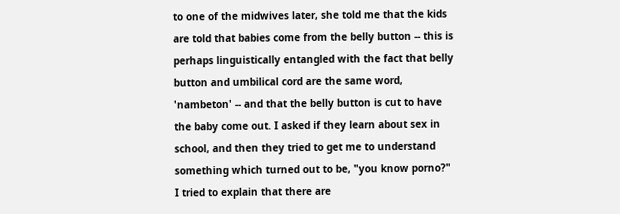to one of the midwives later, she told me that the kids are told that babies come from the belly button -- this is perhaps linguistically entangled with the fact that belly button and umbilical cord are the same word, 'nambeton' -- and that the belly button is cut to have the baby come out. I asked if they learn about sex in school, and then they tried to get me to understand something which turned out to be, "you know porno?" I tried to explain that there are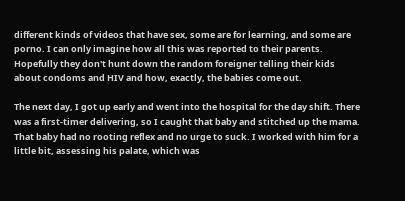different kinds of videos that have sex, some are for learning, and some are porno. I can only imagine how all this was reported to their parents. Hopefully they don't hunt down the random foreigner telling their kids about condoms and HIV and how, exactly, the babies come out.

The next day, I got up early and went into the hospital for the day shift. There was a first-timer delivering, so I caught that baby and stitched up the mama. That baby had no rooting reflex and no urge to suck. I worked with him for a little bit, assessing his palate, which was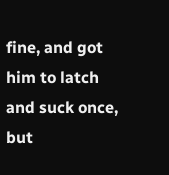fine, and got him to latch and suck once, but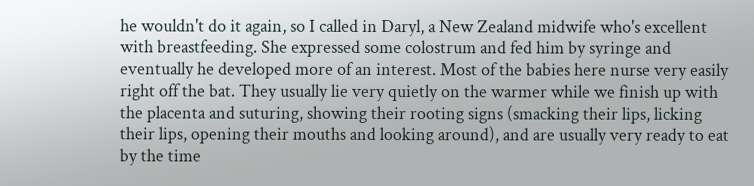he wouldn't do it again, so I called in Daryl, a New Zealand midwife who's excellent with breastfeeding. She expressed some colostrum and fed him by syringe and eventually he developed more of an interest. Most of the babies here nurse very easily right off the bat. They usually lie very quietly on the warmer while we finish up with the placenta and suturing, showing their rooting signs (smacking their lips, licking their lips, opening their mouths and looking around), and are usually very ready to eat by the time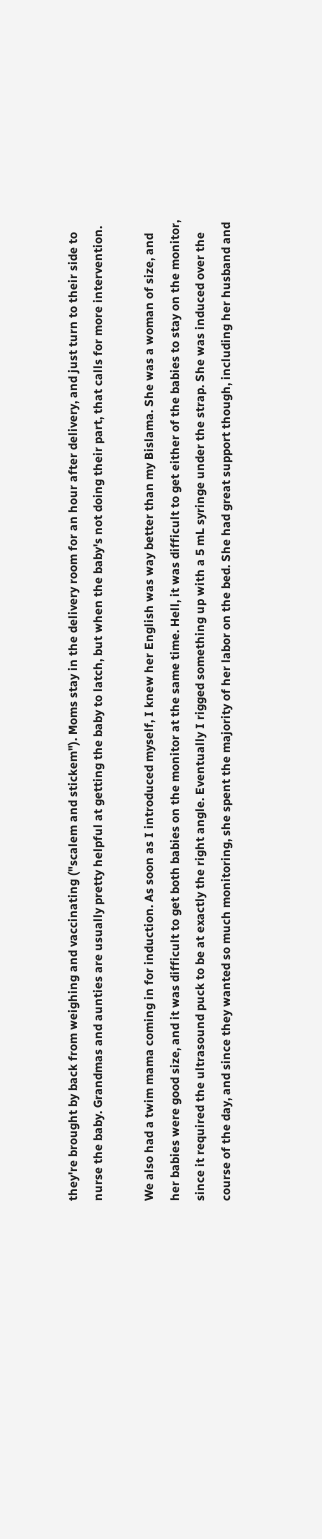they're brought by back from weighing and vaccinating ("scalem and stickem"). Moms stay in the delivery room for an hour after delivery, and just turn to their side to nurse the baby. Grandmas and aunties are usually pretty helpful at getting the baby to latch, but when the baby's not doing their part, that calls for more intervention.

We also had a twim mama coming in for induction. As soon as I introduced myself, I knew her English was way better than my Bislama. She was a woman of size, and her babies were good size, and it was difficult to get both babies on the monitor at the same time. Hell, it was difficult to get either of the babies to stay on the monitor, since it required the ultrasound puck to be at exactly the right angle. Eventually I rigged something up with a 5 mL syringe under the strap. She was induced over the course of the day, and since they wanted so much monitoring, she spent the majority of her labor on the bed. She had great support though, including her husband and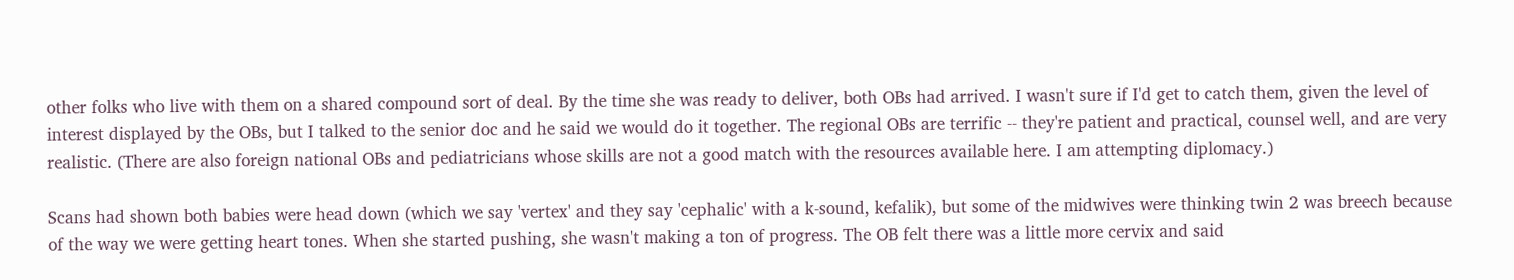other folks who live with them on a shared compound sort of deal. By the time she was ready to deliver, both OBs had arrived. I wasn't sure if I'd get to catch them, given the level of interest displayed by the OBs, but I talked to the senior doc and he said we would do it together. The regional OBs are terrific -- they're patient and practical, counsel well, and are very realistic. (There are also foreign national OBs and pediatricians whose skills are not a good match with the resources available here. I am attempting diplomacy.)

Scans had shown both babies were head down (which we say 'vertex' and they say 'cephalic' with a k-sound, kefalik), but some of the midwives were thinking twin 2 was breech because of the way we were getting heart tones. When she started pushing, she wasn't making a ton of progress. The OB felt there was a little more cervix and said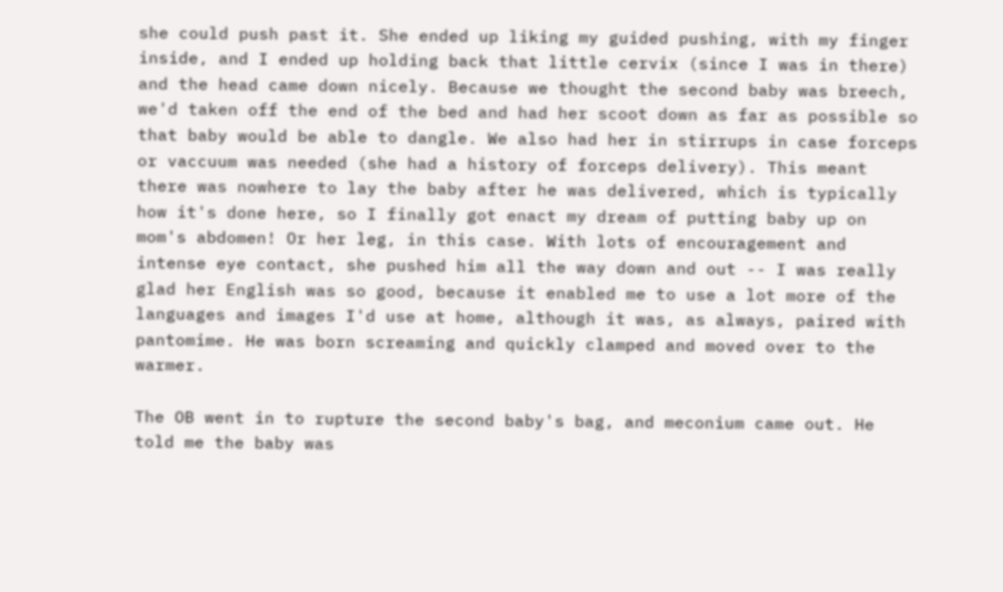she could push past it. She ended up liking my guided pushing, with my finger inside, and I ended up holding back that little cervix (since I was in there) and the head came down nicely. Because we thought the second baby was breech, we'd taken off the end of the bed and had her scoot down as far as possible so that baby would be able to dangle. We also had her in stirrups in case forceps or vaccuum was needed (she had a history of forceps delivery). This meant there was nowhere to lay the baby after he was delivered, which is typically how it's done here, so I finally got enact my dream of putting baby up on mom's abdomen! Or her leg, in this case. With lots of encouragement and intense eye contact, she pushed him all the way down and out -- I was really glad her English was so good, because it enabled me to use a lot more of the languages and images I'd use at home, although it was, as always, paired with pantomime. He was born screaming and quickly clamped and moved over to the warmer.

The OB went in to rupture the second baby's bag, and meconium came out. He told me the baby was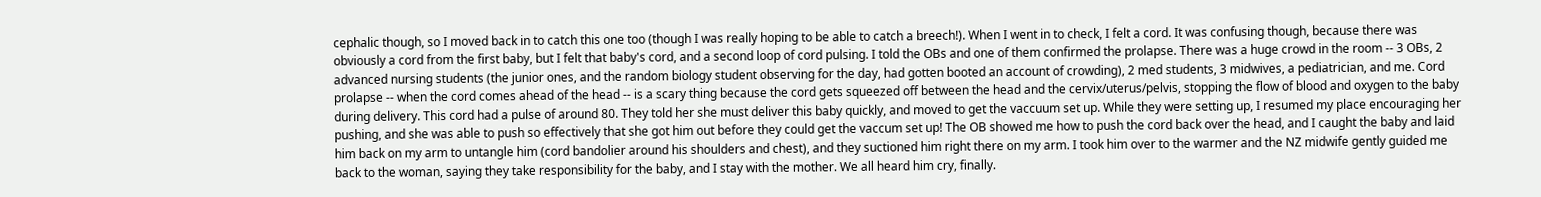cephalic though, so I moved back in to catch this one too (though I was really hoping to be able to catch a breech!). When I went in to check, I felt a cord. It was confusing though, because there was obviously a cord from the first baby, but I felt that baby's cord, and a second loop of cord pulsing. I told the OBs and one of them confirmed the prolapse. There was a huge crowd in the room -- 3 OBs, 2 advanced nursing students (the junior ones, and the random biology student observing for the day, had gotten booted an account of crowding), 2 med students, 3 midwives, a pediatrician, and me. Cord prolapse -- when the cord comes ahead of the head -- is a scary thing because the cord gets squeezed off between the head and the cervix/uterus/pelvis, stopping the flow of blood and oxygen to the baby during delivery. This cord had a pulse of around 80. They told her she must deliver this baby quickly, and moved to get the vaccuum set up. While they were setting up, I resumed my place encouraging her pushing, and she was able to push so effectively that she got him out before they could get the vaccum set up! The OB showed me how to push the cord back over the head, and I caught the baby and laid him back on my arm to untangle him (cord bandolier around his shoulders and chest), and they suctioned him right there on my arm. I took him over to the warmer and the NZ midwife gently guided me back to the woman, saying they take responsibility for the baby, and I stay with the mother. We all heard him cry, finally.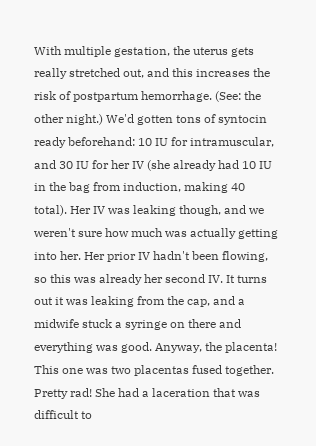With multiple gestation, the uterus gets really stretched out, and this increases the risk of postpartum hemorrhage. (See: the other night.) We'd gotten tons of syntocin ready beforehand: 10 IU for intramuscular, and 30 IU for her IV (she already had 10 IU in the bag from induction, making 40 total). Her IV was leaking though, and we weren't sure how much was actually getting into her. Her prior IV hadn't been flowing, so this was already her second IV. It turns out it was leaking from the cap, and a midwife stuck a syringe on there and everything was good. Anyway, the placenta! This one was two placentas fused together. Pretty rad! She had a laceration that was difficult to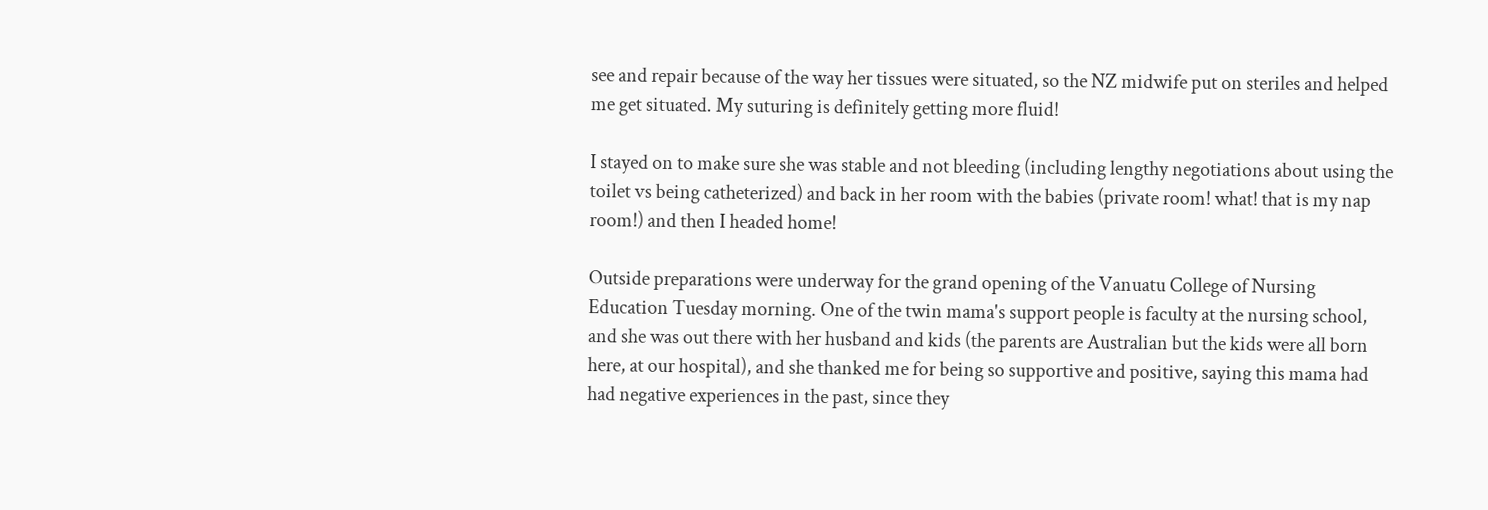see and repair because of the way her tissues were situated, so the NZ midwife put on steriles and helped me get situated. My suturing is definitely getting more fluid!

I stayed on to make sure she was stable and not bleeding (including lengthy negotiations about using the toilet vs being catheterized) and back in her room with the babies (private room! what! that is my nap room!) and then I headed home!

Outside preparations were underway for the grand opening of the Vanuatu College of Nursing Education Tuesday morning. One of the twin mama's support people is faculty at the nursing school, and she was out there with her husband and kids (the parents are Australian but the kids were all born here, at our hospital), and she thanked me for being so supportive and positive, saying this mama had had negative experiences in the past, since they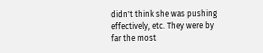didn't think she was pushing effectively, etc. They were by far the most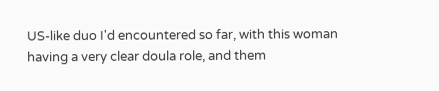US-like duo I'd encountered so far, with this woman having a very clear doula role, and them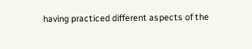having practiced different aspects of the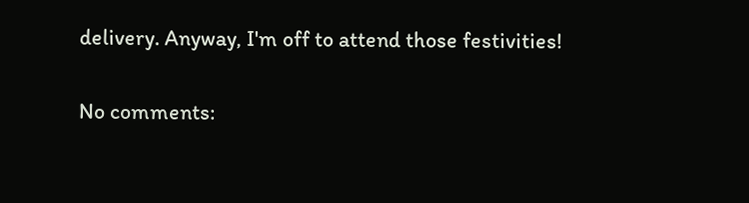delivery. Anyway, I'm off to attend those festivities!

No comments: